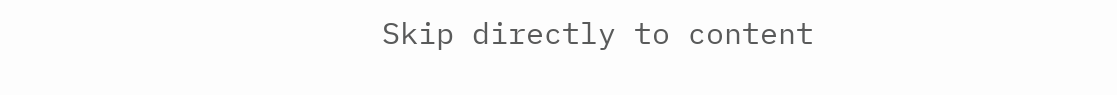Skip directly to content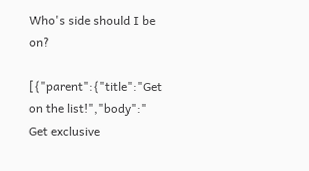Who's side should I be on?

[{"parent":{"title":"Get on the list!","body":" Get exclusive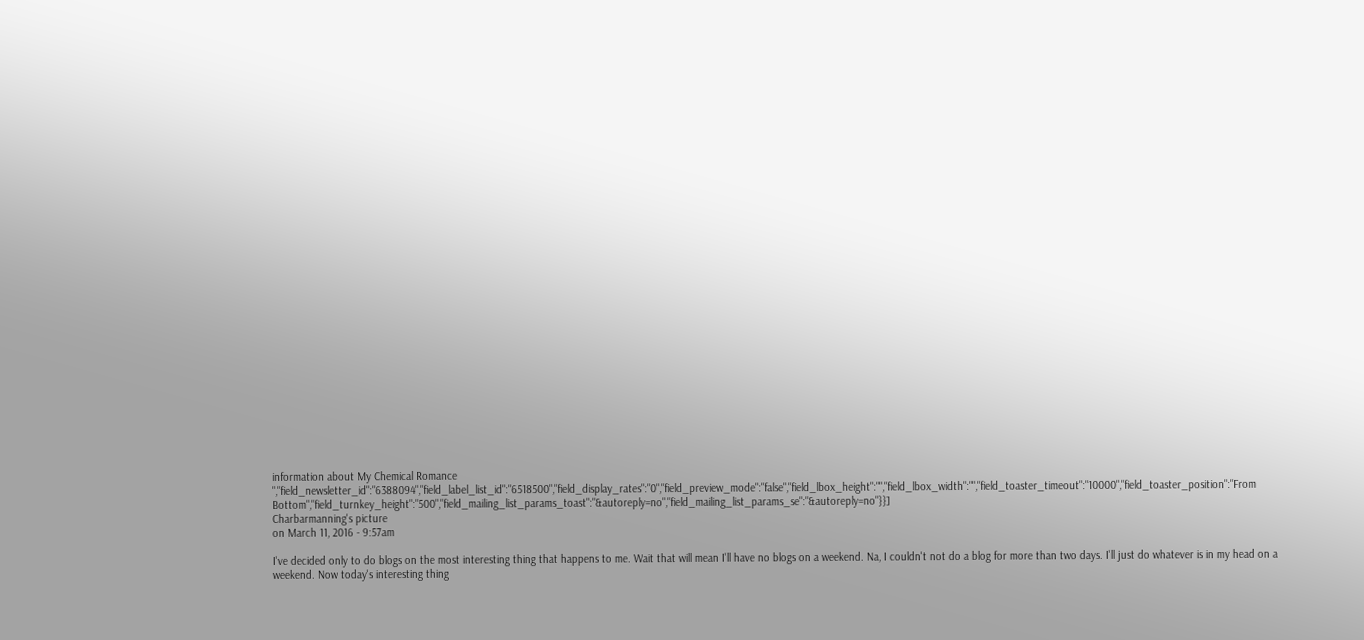information about My Chemical Romance ","field_newsletter_id":"6388094","field_label_list_id":"6518500","field_display_rates":"0","field_preview_mode":"false","field_lbox_height":"","field_lbox_width":"","field_toaster_timeout":"10000","field_toaster_position":"From Bottom","field_turnkey_height":"500","field_mailing_list_params_toast":"&autoreply=no","field_mailing_list_params_se":"&autoreply=no"}}]
Charbarmanning's picture
on March 11, 2016 - 9:57am

I've decided only to do blogs on the most interesting thing that happens to me. Wait that will mean I'll have no blogs on a weekend. Na, I couldn't not do a blog for more than two days. I'll just do whatever is in my head on a weekend. Now today's interesting thing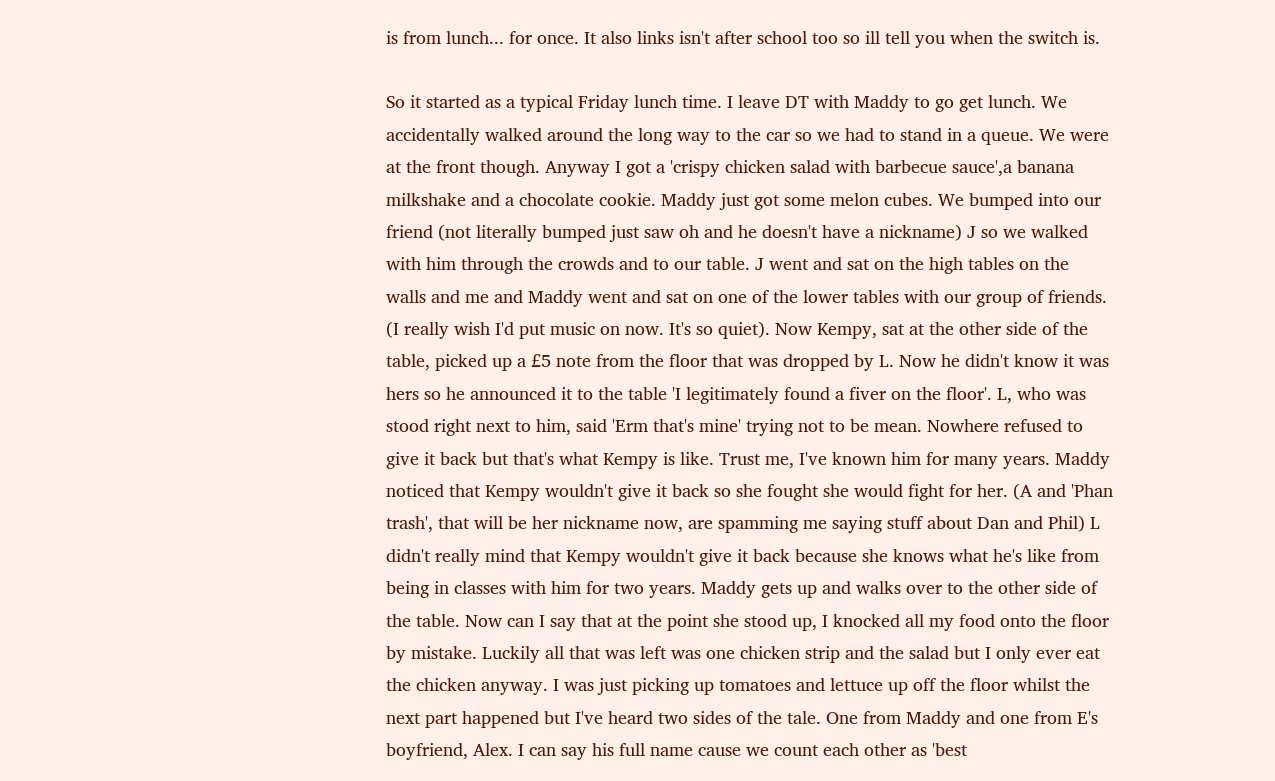is from lunch... for once. It also links isn't after school too so ill tell you when the switch is.

So it started as a typical Friday lunch time. I leave DT with Maddy to go get lunch. We accidentally walked around the long way to the car so we had to stand in a queue. We were at the front though. Anyway I got a 'crispy chicken salad with barbecue sauce',a banana milkshake and a chocolate cookie. Maddy just got some melon cubes. We bumped into our friend (not literally bumped just saw oh and he doesn't have a nickname) J so we walked with him through the crowds and to our table. J went and sat on the high tables on the walls and me and Maddy went and sat on one of the lower tables with our group of friends. (I really wish I'd put music on now. It's so quiet). Now Kempy, sat at the other side of the table, picked up a £5 note from the floor that was dropped by L. Now he didn't know it was hers so he announced it to the table 'I legitimately found a fiver on the floor'. L, who was stood right next to him, said 'Erm that's mine' trying not to be mean. Nowhere refused to give it back but that's what Kempy is like. Trust me, I've known him for many years. Maddy noticed that Kempy wouldn't give it back so she fought she would fight for her. (A and 'Phan trash', that will be her nickname now, are spamming me saying stuff about Dan and Phil) L didn't really mind that Kempy wouldn't give it back because she knows what he's like from being in classes with him for two years. Maddy gets up and walks over to the other side of the table. Now can I say that at the point she stood up, I knocked all my food onto the floor by mistake. Luckily all that was left was one chicken strip and the salad but I only ever eat the chicken anyway. I was just picking up tomatoes and lettuce up off the floor whilst the next part happened but I've heard two sides of the tale. One from Maddy and one from E's boyfriend, Alex. I can say his full name cause we count each other as 'best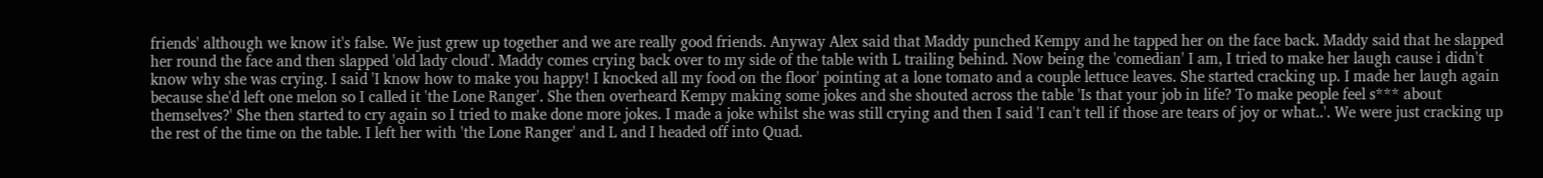friends' although we know it's false. We just grew up together and we are really good friends. Anyway Alex said that Maddy punched Kempy and he tapped her on the face back. Maddy said that he slapped her round the face and then slapped 'old lady cloud'. Maddy comes crying back over to my side of the table with L trailing behind. Now being the 'comedian' I am, I tried to make her laugh cause i didn't know why she was crying. I said 'I know how to make you happy! I knocked all my food on the floor' pointing at a lone tomato and a couple lettuce leaves. She started cracking up. I made her laugh again because she'd left one melon so I called it 'the Lone Ranger'. She then overheard Kempy making some jokes and she shouted across the table 'Is that your job in life? To make people feel s*** about themselves?' She then started to cry again so I tried to make done more jokes. I made a joke whilst she was still crying and then I said 'I can't tell if those are tears of joy or what..'. We were just cracking up the rest of the time on the table. I left her with 'the Lone Ranger' and L and I headed off into Quad.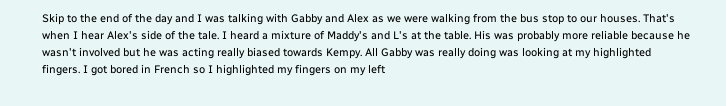Skip to the end of the day and I was talking with Gabby and Alex as we were walking from the bus stop to our houses. That's when I hear Alex's side of the tale. I heard a mixture of Maddy's and L's at the table. His was probably more reliable because he wasn't involved but he was acting really biased towards Kempy. All Gabby was really doing was looking at my highlighted fingers. I got bored in French so I highlighted my fingers on my left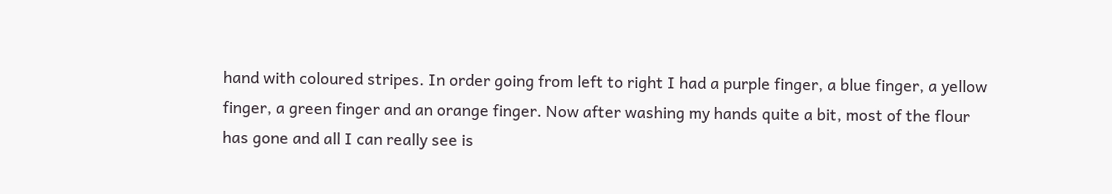hand with coloured stripes. In order going from left to right I had a purple finger, a blue finger, a yellow finger, a green finger and an orange finger. Now after washing my hands quite a bit, most of the flour has gone and all I can really see is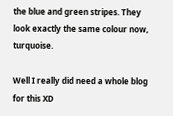the blue and green stripes. They look exactly the same colour now, turquoise.

Well I really did need a whole blog for this XD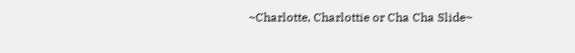~Charlotte, Charlottie or Cha Cha Slide~